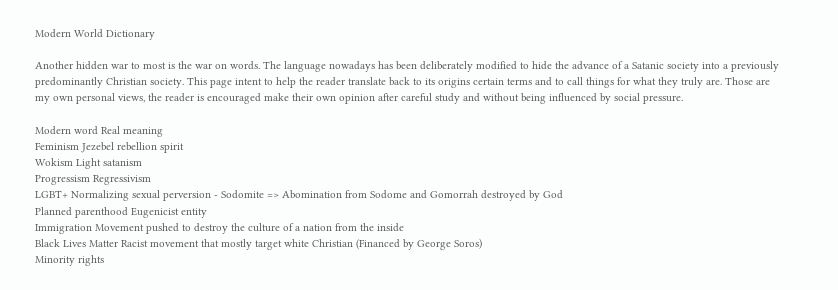Modern World Dictionary

Another hidden war to most is the war on words. The language nowadays has been deliberately modified to hide the advance of a Satanic society into a previously predominantly Christian society. This page intent to help the reader translate back to its origins certain terms and to call things for what they truly are. Those are my own personal views, the reader is encouraged make their own opinion after careful study and without being influenced by social pressure.

Modern word Real meaning
Feminism Jezebel rebellion spirit
Wokism Light satanism
Progressism Regressivism
LGBT+ Normalizing sexual perversion - Sodomite => Abomination from Sodome and Gomorrah destroyed by God
Planned parenthood Eugenicist entity
Immigration Movement pushed to destroy the culture of a nation from the inside
Black Lives Matter Racist movement that mostly target white Christian (Financed by George Soros)
Minority rights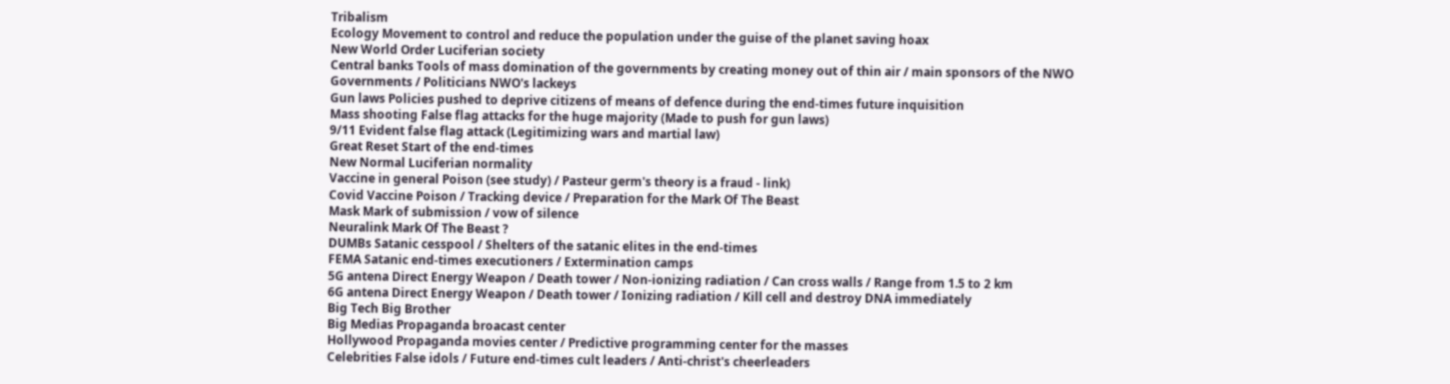Tribalism
Ecology Movement to control and reduce the population under the guise of the planet saving hoax
New World Order Luciferian society
Central banks Tools of mass domination of the governments by creating money out of thin air / main sponsors of the NWO
Governments / Politicians NWO's lackeys
Gun laws Policies pushed to deprive citizens of means of defence during the end-times future inquisition
Mass shooting False flag attacks for the huge majority (Made to push for gun laws)
9/11 Evident false flag attack (Legitimizing wars and martial law)
Great Reset Start of the end-times
New Normal Luciferian normality
Vaccine in general Poison (see study) / Pasteur germ's theory is a fraud - link)
Covid Vaccine Poison / Tracking device / Preparation for the Mark Of The Beast
Mask Mark of submission / vow of silence
Neuralink Mark Of The Beast ?
DUMBs Satanic cesspool / Shelters of the satanic elites in the end-times
FEMA Satanic end-times executioners / Extermination camps
5G antena Direct Energy Weapon / Death tower / Non-ionizing radiation / Can cross walls / Range from 1.5 to 2 km
6G antena Direct Energy Weapon / Death tower / Ionizing radiation / Kill cell and destroy DNA immediately
Big Tech Big Brother
Big Medias Propaganda broacast center
Hollywood Propaganda movies center / Predictive programming center for the masses
Celebrities False idols / Future end-times cult leaders / Anti-christ's cheerleaders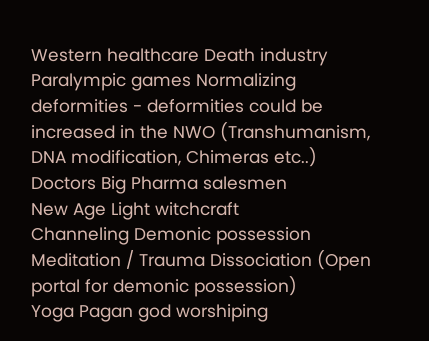Western healthcare Death industry
Paralympic games Normalizing deformities - deformities could be increased in the NWO (Transhumanism, DNA modification, Chimeras etc..)
Doctors Big Pharma salesmen
New Age Light witchcraft
Channeling Demonic possession
Meditation / Trauma Dissociation (Open portal for demonic possession)
Yoga Pagan god worshiping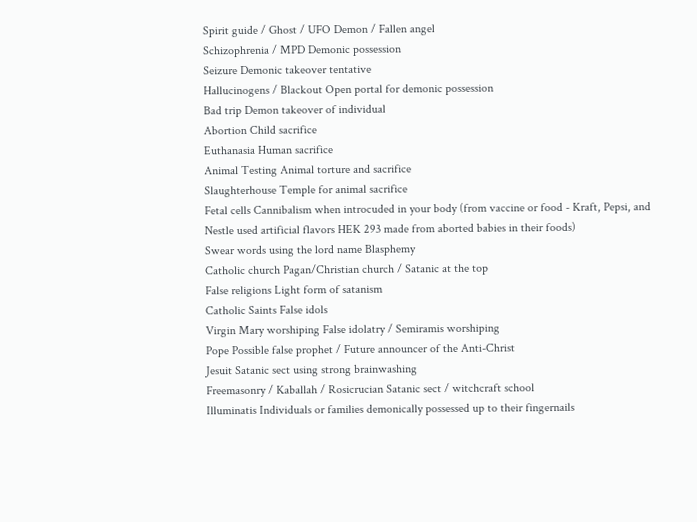Spirit guide / Ghost / UFO Demon / Fallen angel
Schizophrenia / MPD Demonic possession
Seizure Demonic takeover tentative
Hallucinogens / Blackout Open portal for demonic possession
Bad trip Demon takeover of individual
Abortion Child sacrifice
Euthanasia Human sacrifice
Animal Testing Animal torture and sacrifice
Slaughterhouse Temple for animal sacrifice
Fetal cells Cannibalism when introcuded in your body (from vaccine or food - Kraft, Pepsi, and Nestle used artificial flavors HEK 293 made from aborted babies in their foods)
Swear words using the lord name Blasphemy
Catholic church Pagan/Christian church / Satanic at the top
False religions Light form of satanism
Catholic Saints False idols
Virgin Mary worshiping False idolatry / Semiramis worshiping
Pope Possible false prophet / Future announcer of the Anti-Christ
Jesuit Satanic sect using strong brainwashing
Freemasonry / Kaballah / Rosicrucian Satanic sect / witchcraft school
Illuminatis Individuals or families demonically possessed up to their fingernails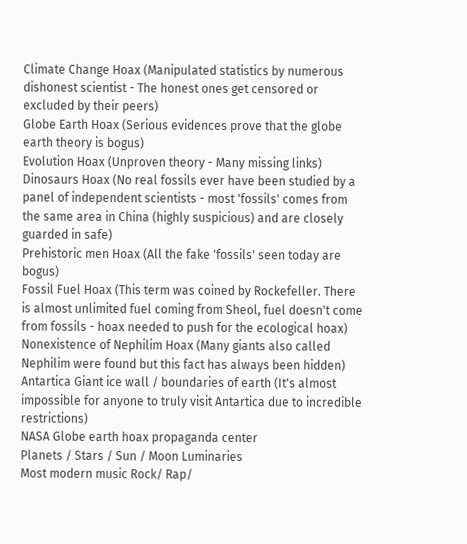Climate Change Hoax (Manipulated statistics by numerous dishonest scientist - The honest ones get censored or excluded by their peers)
Globe Earth Hoax (Serious evidences prove that the globe earth theory is bogus)
Evolution Hoax (Unproven theory - Many missing links)
Dinosaurs Hoax (No real fossils ever have been studied by a panel of independent scientists - most 'fossils' comes from the same area in China (highly suspicious) and are closely guarded in safe)
Prehistoric men Hoax (All the fake 'fossils' seen today are bogus)
Fossil Fuel Hoax (This term was coined by Rockefeller. There is almost unlimited fuel coming from Sheol, fuel doesn't come from fossils - hoax needed to push for the ecological hoax)
Nonexistence of Nephilim Hoax (Many giants also called Nephilim were found but this fact has always been hidden)
Antartica Giant ice wall / boundaries of earth (It's almost impossible for anyone to truly visit Antartica due to incredible restrictions)
NASA Globe earth hoax propaganda center
Planets / Stars / Sun / Moon Luminaries
Most modern music Rock/ Rap/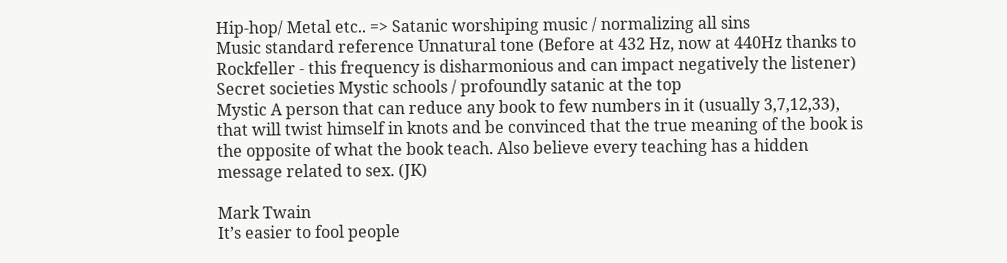Hip-hop/ Metal etc.. => Satanic worshiping music / normalizing all sins
Music standard reference Unnatural tone (Before at 432 Hz, now at 440Hz thanks to Rockfeller - this frequency is disharmonious and can impact negatively the listener)
Secret societies Mystic schools / profoundly satanic at the top
Mystic A person that can reduce any book to few numbers in it (usually 3,7,12,33), that will twist himself in knots and be convinced that the true meaning of the book is the opposite of what the book teach. Also believe every teaching has a hidden message related to sex. (JK)

Mark Twain
It’s easier to fool people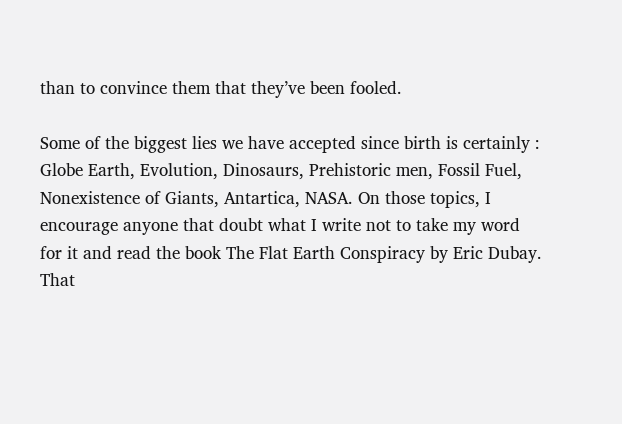than to convince them that they’ve been fooled.

Some of the biggest lies we have accepted since birth is certainly : Globe Earth, Evolution, Dinosaurs, Prehistoric men, Fossil Fuel, Nonexistence of Giants, Antartica, NASA. On those topics, I encourage anyone that doubt what I write not to take my word for it and read the book The Flat Earth Conspiracy by Eric Dubay. That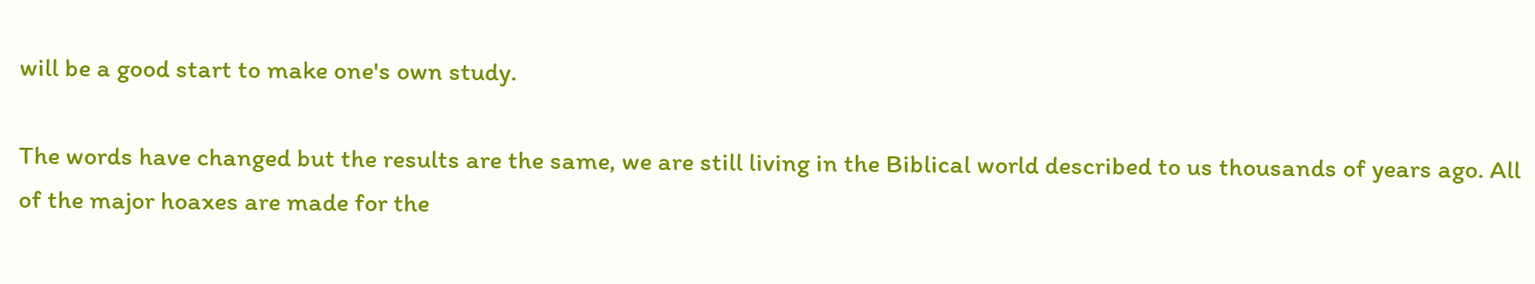will be a good start to make one's own study.

The words have changed but the results are the same, we are still living in the Biblical world described to us thousands of years ago. All of the major hoaxes are made for the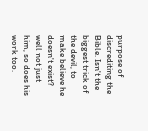purpose of discrediting the Bible. Isn't the biggest trick of the devil, to make believe he doesn't exist? well not just him, so does his work too.